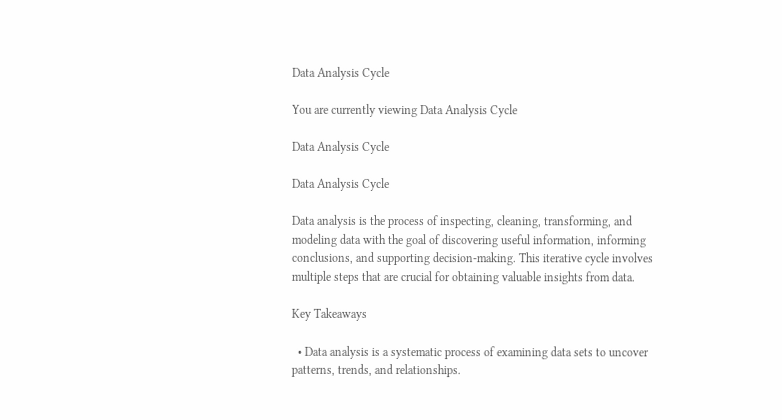Data Analysis Cycle

You are currently viewing Data Analysis Cycle

Data Analysis Cycle

Data Analysis Cycle

Data analysis is the process of inspecting, cleaning, transforming, and modeling data with the goal of discovering useful information, informing conclusions, and supporting decision-making. This iterative cycle involves multiple steps that are crucial for obtaining valuable insights from data.

Key Takeaways

  • Data analysis is a systematic process of examining data sets to uncover patterns, trends, and relationships.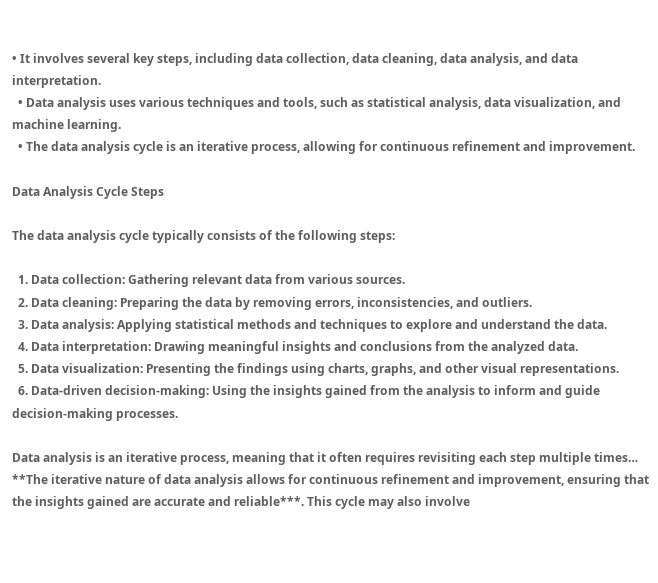• It involves several key steps, including data collection, data cleaning, data analysis, and data interpretation.
  • Data analysis uses various techniques and tools, such as statistical analysis, data visualization, and machine learning.
  • The data analysis cycle is an iterative process, allowing for continuous refinement and improvement.

Data Analysis Cycle Steps

The data analysis cycle typically consists of the following steps:

  1. Data collection: Gathering relevant data from various sources.
  2. Data cleaning: Preparing the data by removing errors, inconsistencies, and outliers.
  3. Data analysis: Applying statistical methods and techniques to explore and understand the data.
  4. Data interpretation: Drawing meaningful insights and conclusions from the analyzed data.
  5. Data visualization: Presenting the findings using charts, graphs, and other visual representations.
  6. Data-driven decision-making: Using the insights gained from the analysis to inform and guide decision-making processes.

Data analysis is an iterative process, meaning that it often requires revisiting each step multiple times… **The iterative nature of data analysis allows for continuous refinement and improvement, ensuring that the insights gained are accurate and reliable***. This cycle may also involve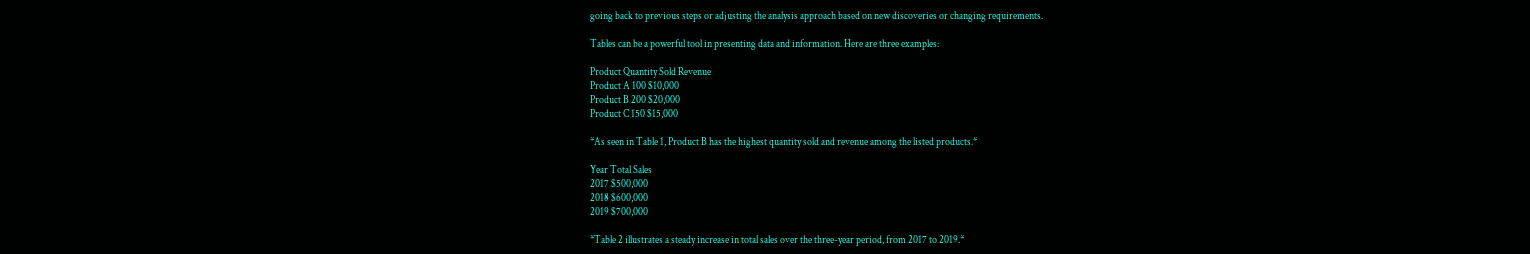going back to previous steps or adjusting the analysis approach based on new discoveries or changing requirements.

Tables can be a powerful tool in presenting data and information. Here are three examples:

Product Quantity Sold Revenue
Product A 100 $10,000
Product B 200 $20,000
Product C 150 $15,000

*As seen in Table 1, Product B has the highest quantity sold and revenue among the listed products.*

Year Total Sales
2017 $500,000
2018 $600,000
2019 $700,000

*Table 2 illustrates a steady increase in total sales over the three-year period, from 2017 to 2019.*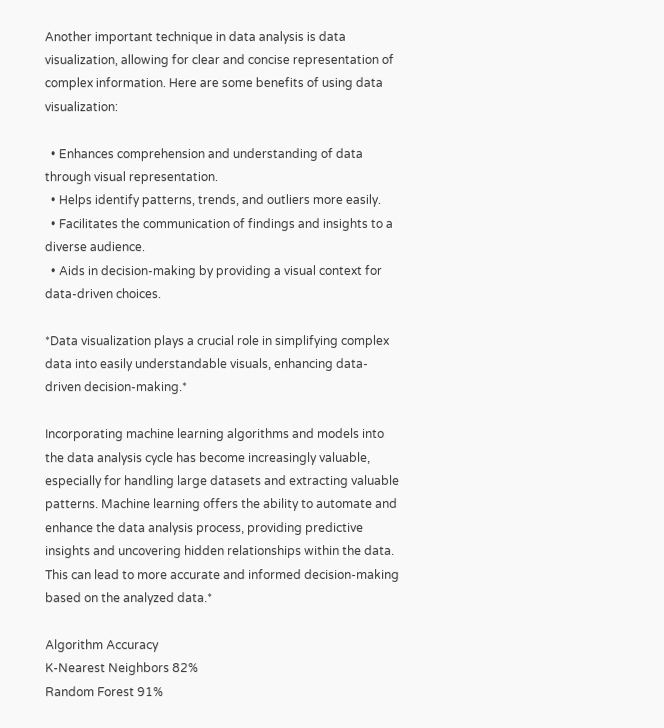Another important technique in data analysis is data visualization, allowing for clear and concise representation of complex information. Here are some benefits of using data visualization:

  • Enhances comprehension and understanding of data through visual representation.
  • Helps identify patterns, trends, and outliers more easily.
  • Facilitates the communication of findings and insights to a diverse audience.
  • Aids in decision-making by providing a visual context for data-driven choices.

*Data visualization plays a crucial role in simplifying complex data into easily understandable visuals, enhancing data-driven decision-making.*

Incorporating machine learning algorithms and models into the data analysis cycle has become increasingly valuable, especially for handling large datasets and extracting valuable patterns. Machine learning offers the ability to automate and enhance the data analysis process, providing predictive insights and uncovering hidden relationships within the data. This can lead to more accurate and informed decision-making based on the analyzed data.*

Algorithm Accuracy
K-Nearest Neighbors 82%
Random Forest 91%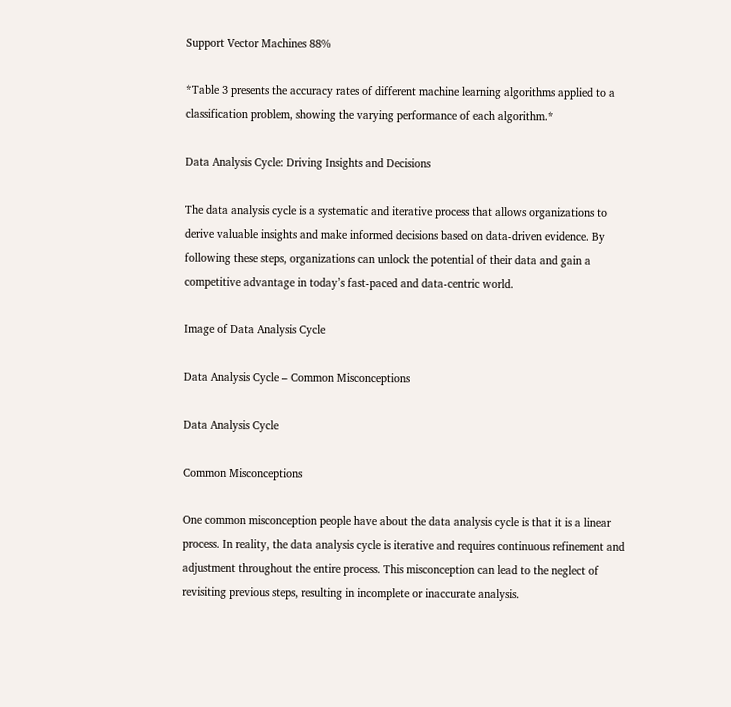Support Vector Machines 88%

*Table 3 presents the accuracy rates of different machine learning algorithms applied to a classification problem, showing the varying performance of each algorithm.*

Data Analysis Cycle: Driving Insights and Decisions

The data analysis cycle is a systematic and iterative process that allows organizations to derive valuable insights and make informed decisions based on data-driven evidence. By following these steps, organizations can unlock the potential of their data and gain a competitive advantage in today’s fast-paced and data-centric world.

Image of Data Analysis Cycle

Data Analysis Cycle – Common Misconceptions

Data Analysis Cycle

Common Misconceptions

One common misconception people have about the data analysis cycle is that it is a linear process. In reality, the data analysis cycle is iterative and requires continuous refinement and adjustment throughout the entire process. This misconception can lead to the neglect of revisiting previous steps, resulting in incomplete or inaccurate analysis.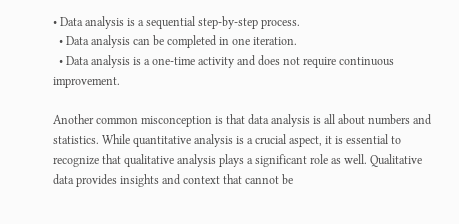• Data analysis is a sequential step-by-step process.
  • Data analysis can be completed in one iteration.
  • Data analysis is a one-time activity and does not require continuous improvement.

Another common misconception is that data analysis is all about numbers and statistics. While quantitative analysis is a crucial aspect, it is essential to recognize that qualitative analysis plays a significant role as well. Qualitative data provides insights and context that cannot be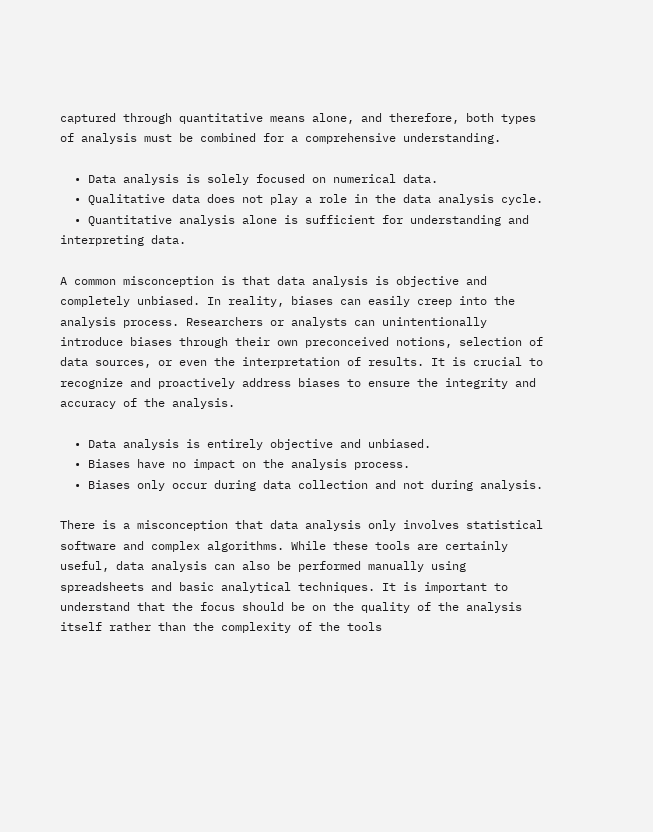captured through quantitative means alone, and therefore, both types of analysis must be combined for a comprehensive understanding.

  • Data analysis is solely focused on numerical data.
  • Qualitative data does not play a role in the data analysis cycle.
  • Quantitative analysis alone is sufficient for understanding and interpreting data.

A common misconception is that data analysis is objective and completely unbiased. In reality, biases can easily creep into the analysis process. Researchers or analysts can unintentionally introduce biases through their own preconceived notions, selection of data sources, or even the interpretation of results. It is crucial to recognize and proactively address biases to ensure the integrity and accuracy of the analysis.

  • Data analysis is entirely objective and unbiased.
  • Biases have no impact on the analysis process.
  • Biases only occur during data collection and not during analysis.

There is a misconception that data analysis only involves statistical software and complex algorithms. While these tools are certainly useful, data analysis can also be performed manually using spreadsheets and basic analytical techniques. It is important to understand that the focus should be on the quality of the analysis itself rather than the complexity of the tools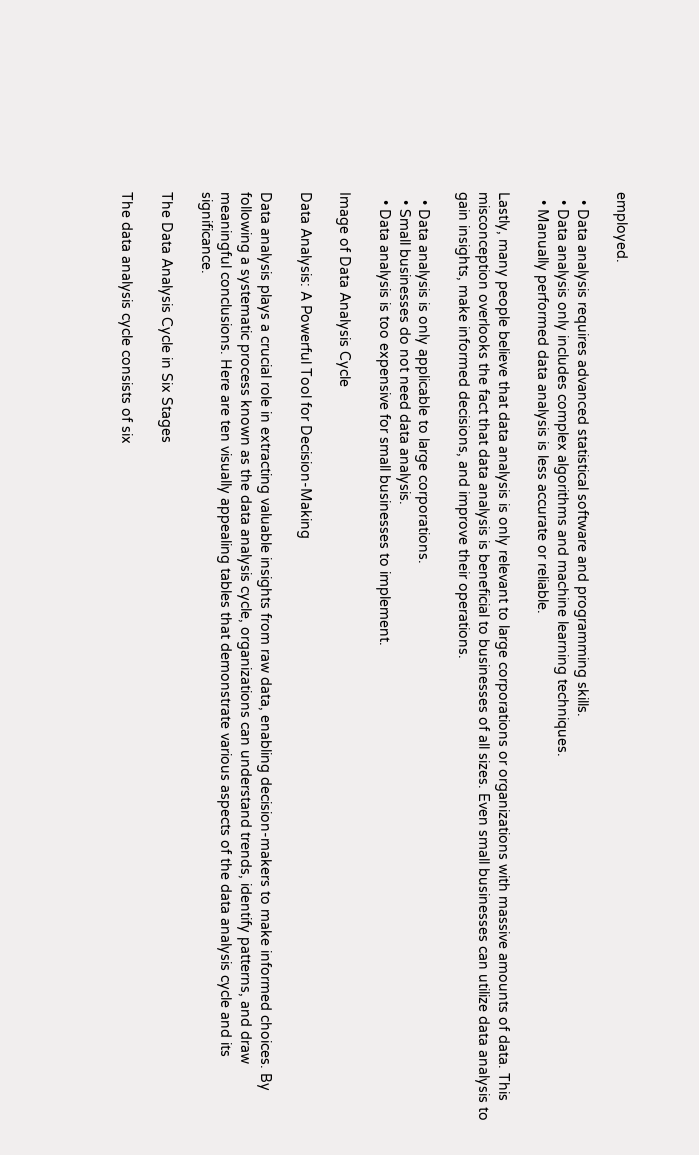employed.

  • Data analysis requires advanced statistical software and programming skills.
  • Data analysis only includes complex algorithms and machine learning techniques.
  • Manually performed data analysis is less accurate or reliable.

Lastly, many people believe that data analysis is only relevant to large corporations or organizations with massive amounts of data. This misconception overlooks the fact that data analysis is beneficial to businesses of all sizes. Even small businesses can utilize data analysis to gain insights, make informed decisions, and improve their operations.

  • Data analysis is only applicable to large corporations.
  • Small businesses do not need data analysis.
  • Data analysis is too expensive for small businesses to implement.

Image of Data Analysis Cycle

Data Analysis: A Powerful Tool for Decision-Making

Data analysis plays a crucial role in extracting valuable insights from raw data, enabling decision-makers to make informed choices. By following a systematic process known as the data analysis cycle, organizations can understand trends, identify patterns, and draw meaningful conclusions. Here are ten visually appealing tables that demonstrate various aspects of the data analysis cycle and its significance.

The Data Analysis Cycle in Six Stages

The data analysis cycle consists of six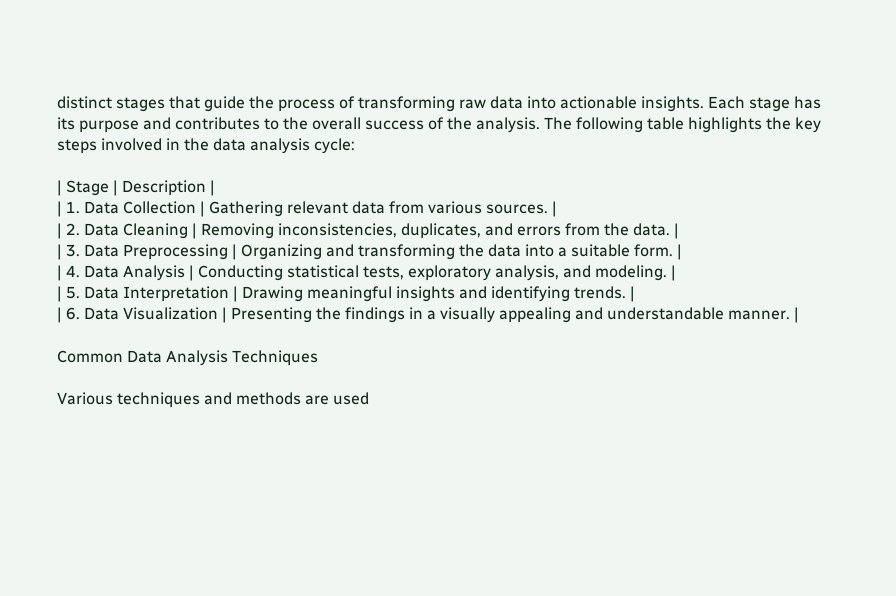distinct stages that guide the process of transforming raw data into actionable insights. Each stage has its purpose and contributes to the overall success of the analysis. The following table highlights the key steps involved in the data analysis cycle:

| Stage | Description |
| 1. Data Collection | Gathering relevant data from various sources. |
| 2. Data Cleaning | Removing inconsistencies, duplicates, and errors from the data. |
| 3. Data Preprocessing | Organizing and transforming the data into a suitable form. |
| 4. Data Analysis | Conducting statistical tests, exploratory analysis, and modeling. |
| 5. Data Interpretation | Drawing meaningful insights and identifying trends. |
| 6. Data Visualization | Presenting the findings in a visually appealing and understandable manner. |

Common Data Analysis Techniques

Various techniques and methods are used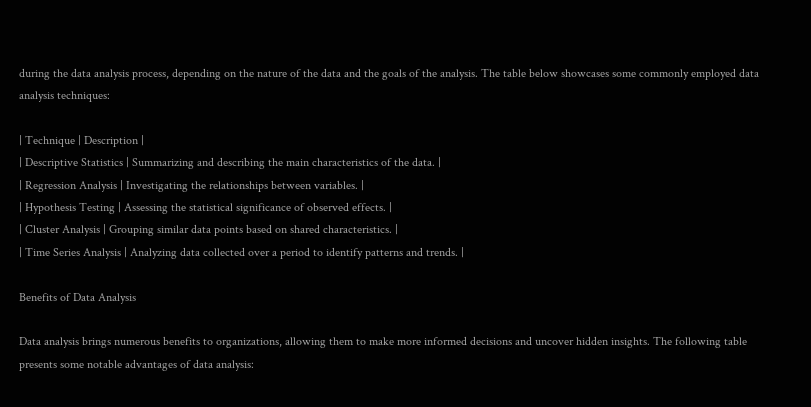during the data analysis process, depending on the nature of the data and the goals of the analysis. The table below showcases some commonly employed data analysis techniques:

| Technique | Description |
| Descriptive Statistics | Summarizing and describing the main characteristics of the data. |
| Regression Analysis | Investigating the relationships between variables. |
| Hypothesis Testing | Assessing the statistical significance of observed effects. |
| Cluster Analysis | Grouping similar data points based on shared characteristics. |
| Time Series Analysis | Analyzing data collected over a period to identify patterns and trends. |

Benefits of Data Analysis

Data analysis brings numerous benefits to organizations, allowing them to make more informed decisions and uncover hidden insights. The following table presents some notable advantages of data analysis: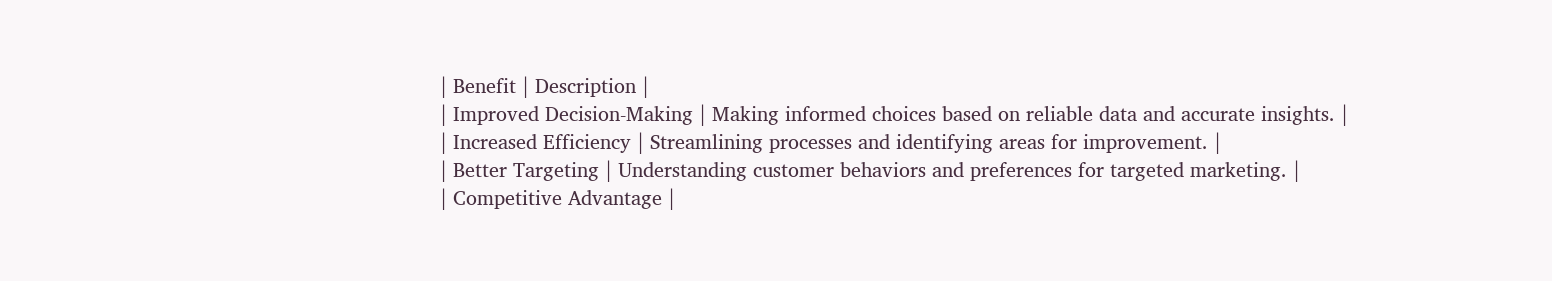| Benefit | Description |
| Improved Decision-Making | Making informed choices based on reliable data and accurate insights. |
| Increased Efficiency | Streamlining processes and identifying areas for improvement. |
| Better Targeting | Understanding customer behaviors and preferences for targeted marketing. |
| Competitive Advantage |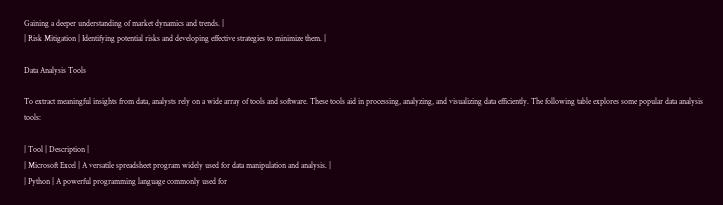Gaining a deeper understanding of market dynamics and trends. |
| Risk Mitigation | Identifying potential risks and developing effective strategies to minimize them. |

Data Analysis Tools

To extract meaningful insights from data, analysts rely on a wide array of tools and software. These tools aid in processing, analyzing, and visualizing data efficiently. The following table explores some popular data analysis tools:

| Tool | Description |
| Microsoft Excel | A versatile spreadsheet program widely used for data manipulation and analysis. |
| Python | A powerful programming language commonly used for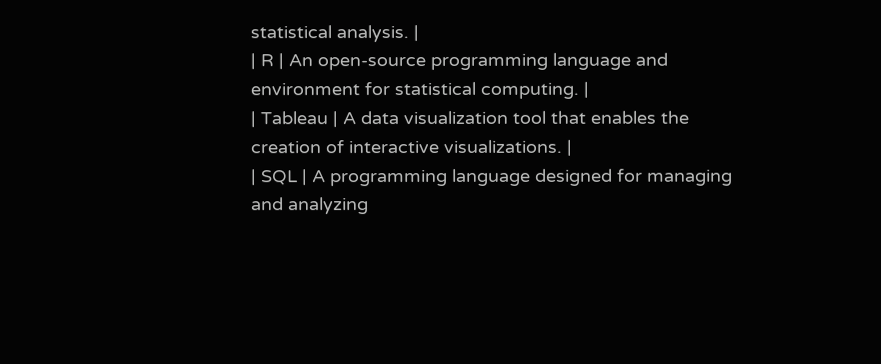statistical analysis. |
| R | An open-source programming language and environment for statistical computing. |
| Tableau | A data visualization tool that enables the creation of interactive visualizations. |
| SQL | A programming language designed for managing and analyzing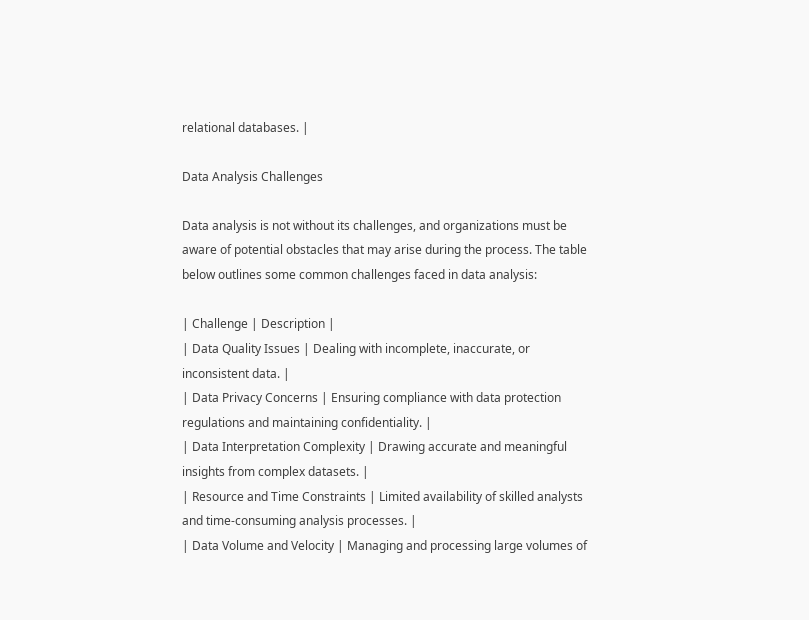relational databases. |

Data Analysis Challenges

Data analysis is not without its challenges, and organizations must be aware of potential obstacles that may arise during the process. The table below outlines some common challenges faced in data analysis:

| Challenge | Description |
| Data Quality Issues | Dealing with incomplete, inaccurate, or inconsistent data. |
| Data Privacy Concerns | Ensuring compliance with data protection regulations and maintaining confidentiality. |
| Data Interpretation Complexity | Drawing accurate and meaningful insights from complex datasets. |
| Resource and Time Constraints | Limited availability of skilled analysts and time-consuming analysis processes. |
| Data Volume and Velocity | Managing and processing large volumes of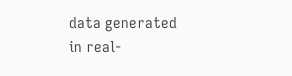data generated in real-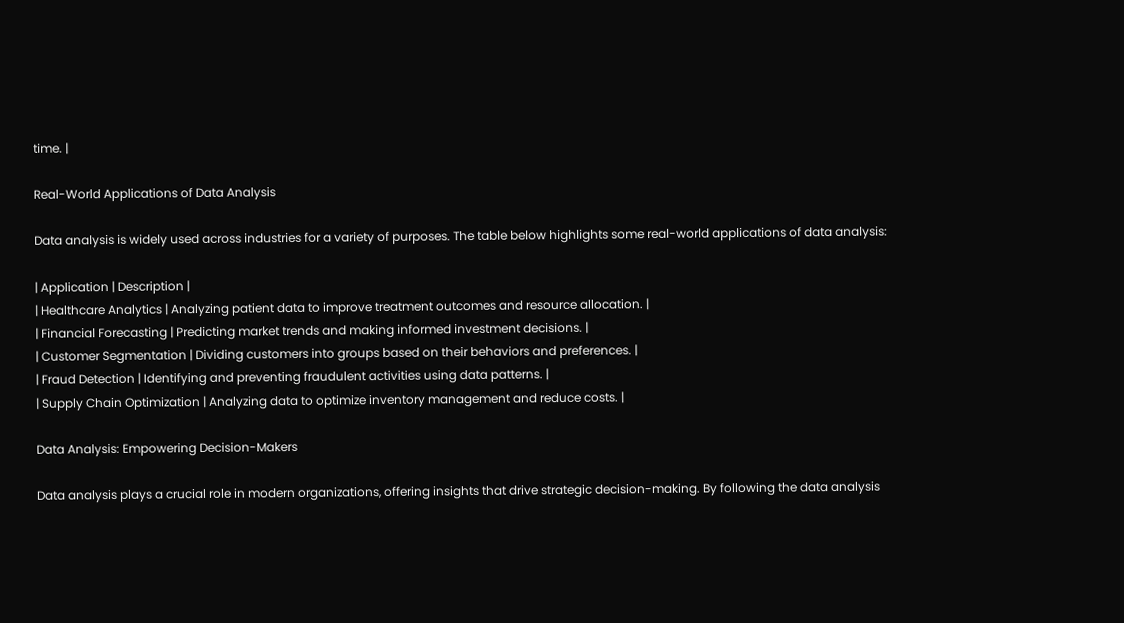time. |

Real-World Applications of Data Analysis

Data analysis is widely used across industries for a variety of purposes. The table below highlights some real-world applications of data analysis:

| Application | Description |
| Healthcare Analytics | Analyzing patient data to improve treatment outcomes and resource allocation. |
| Financial Forecasting | Predicting market trends and making informed investment decisions. |
| Customer Segmentation | Dividing customers into groups based on their behaviors and preferences. |
| Fraud Detection | Identifying and preventing fraudulent activities using data patterns. |
| Supply Chain Optimization | Analyzing data to optimize inventory management and reduce costs. |

Data Analysis: Empowering Decision-Makers

Data analysis plays a crucial role in modern organizations, offering insights that drive strategic decision-making. By following the data analysis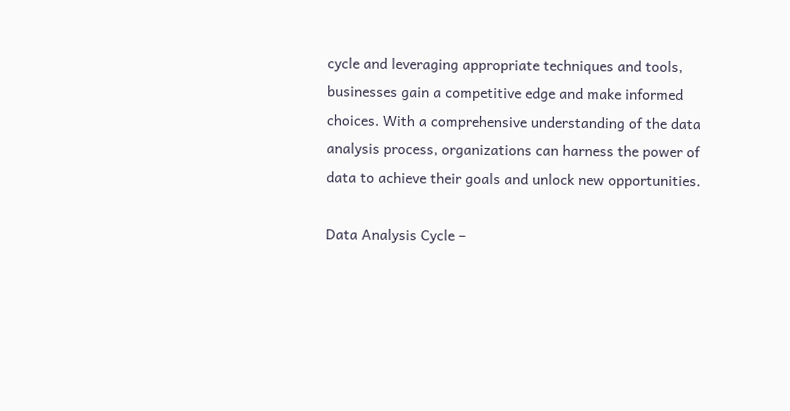cycle and leveraging appropriate techniques and tools, businesses gain a competitive edge and make informed choices. With a comprehensive understanding of the data analysis process, organizations can harness the power of data to achieve their goals and unlock new opportunities.

Data Analysis Cycle –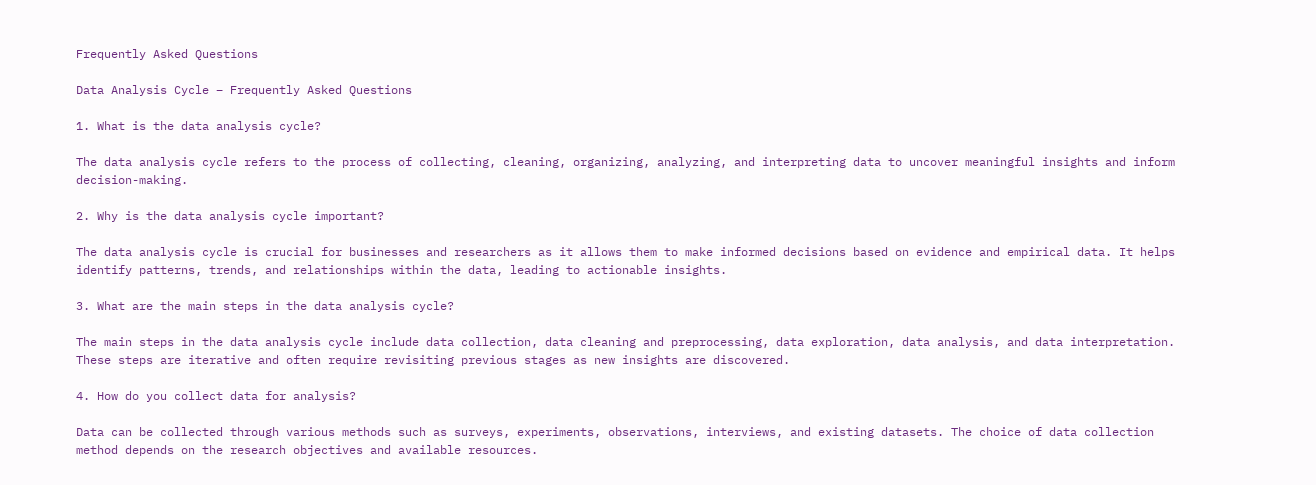Frequently Asked Questions

Data Analysis Cycle – Frequently Asked Questions

1. What is the data analysis cycle?

The data analysis cycle refers to the process of collecting, cleaning, organizing, analyzing, and interpreting data to uncover meaningful insights and inform decision-making.

2. Why is the data analysis cycle important?

The data analysis cycle is crucial for businesses and researchers as it allows them to make informed decisions based on evidence and empirical data. It helps identify patterns, trends, and relationships within the data, leading to actionable insights.

3. What are the main steps in the data analysis cycle?

The main steps in the data analysis cycle include data collection, data cleaning and preprocessing, data exploration, data analysis, and data interpretation. These steps are iterative and often require revisiting previous stages as new insights are discovered.

4. How do you collect data for analysis?

Data can be collected through various methods such as surveys, experiments, observations, interviews, and existing datasets. The choice of data collection method depends on the research objectives and available resources.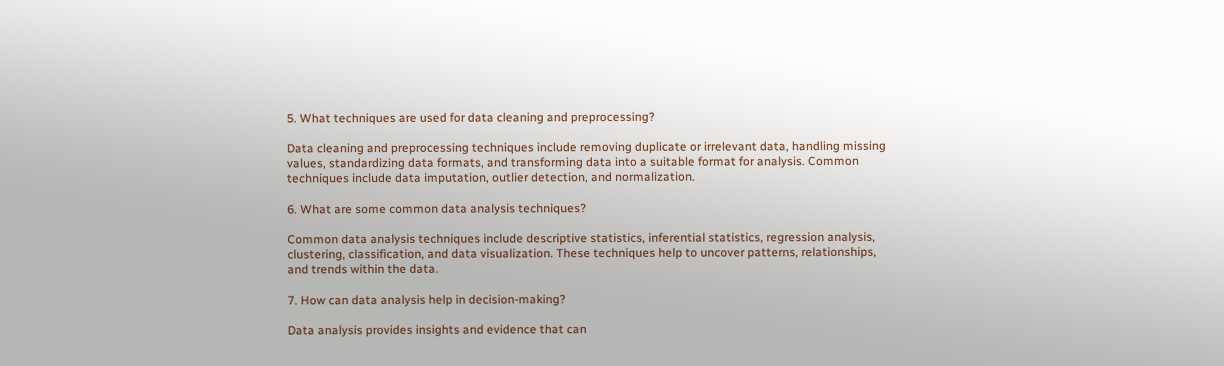5. What techniques are used for data cleaning and preprocessing?

Data cleaning and preprocessing techniques include removing duplicate or irrelevant data, handling missing values, standardizing data formats, and transforming data into a suitable format for analysis. Common techniques include data imputation, outlier detection, and normalization.

6. What are some common data analysis techniques?

Common data analysis techniques include descriptive statistics, inferential statistics, regression analysis, clustering, classification, and data visualization. These techniques help to uncover patterns, relationships, and trends within the data.

7. How can data analysis help in decision-making?

Data analysis provides insights and evidence that can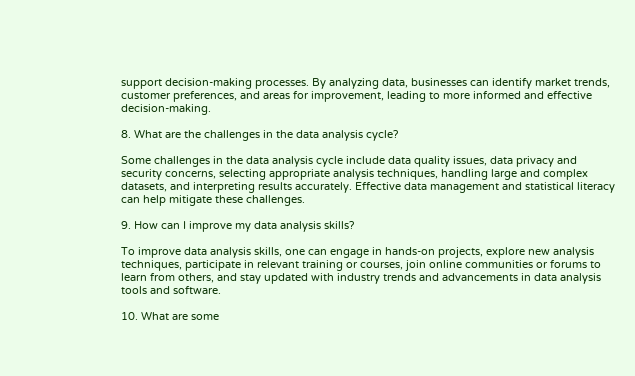support decision-making processes. By analyzing data, businesses can identify market trends, customer preferences, and areas for improvement, leading to more informed and effective decision-making.

8. What are the challenges in the data analysis cycle?

Some challenges in the data analysis cycle include data quality issues, data privacy and security concerns, selecting appropriate analysis techniques, handling large and complex datasets, and interpreting results accurately. Effective data management and statistical literacy can help mitigate these challenges.

9. How can I improve my data analysis skills?

To improve data analysis skills, one can engage in hands-on projects, explore new analysis techniques, participate in relevant training or courses, join online communities or forums to learn from others, and stay updated with industry trends and advancements in data analysis tools and software.

10. What are some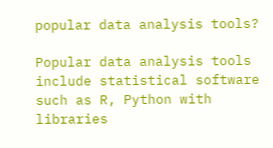popular data analysis tools?

Popular data analysis tools include statistical software such as R, Python with libraries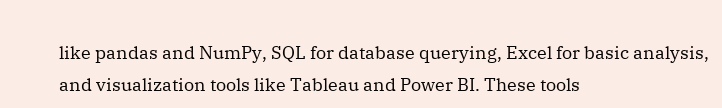like pandas and NumPy, SQL for database querying, Excel for basic analysis, and visualization tools like Tableau and Power BI. These tools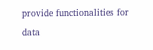provide functionalities for data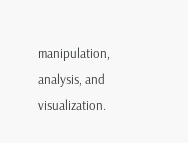manipulation, analysis, and visualization.